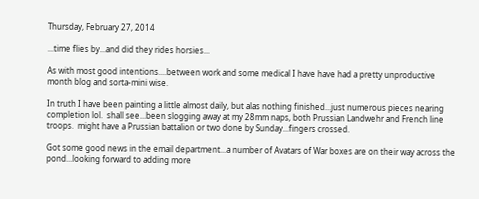Thursday, February 27, 2014

...time flies by...and did they rides horsies...

As with most good intentions....between work and some medical I have have had a pretty unproductive month blog and sorta-mini wise.

In truth I have been painting a little almost daily, but alas nothing finished...just numerous pieces nearing completion lol.  shall see...been slogging away at my 28mm naps, both Prussian Landwehr and French line troops.  might have a Prussian battalion or two done by Sunday...fingers crossed.

Got some good news in the email department...a number of Avatars of War boxes are on their way across the pond...looking forward to adding more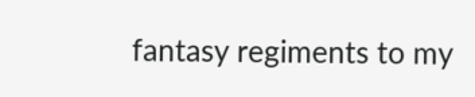fantasy regiments to my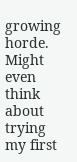growing horde.  Might even think about trying my first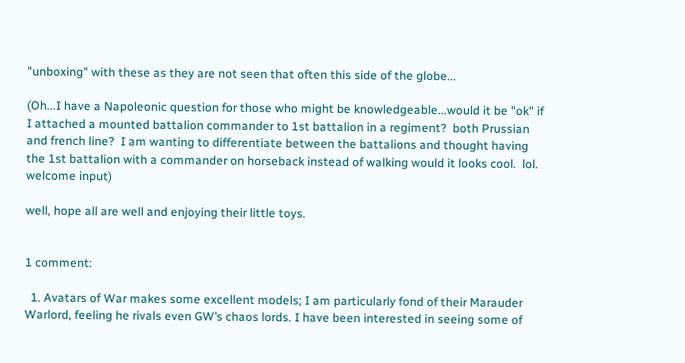"unboxing" with these as they are not seen that often this side of the globe...

(Oh...I have a Napoleonic question for those who might be knowledgeable...would it be "ok" if I attached a mounted battalion commander to 1st battalion in a regiment?  both Prussian and french line?  I am wanting to differentiate between the battalions and thought having the 1st battalion with a commander on horseback instead of walking would it looks cool.  lol.  welcome input)

well, hope all are well and enjoying their little toys.


1 comment:

  1. Avatars of War makes some excellent models; I am particularly fond of their Marauder Warlord, feeling he rivals even GW’s chaos lords. I have been interested in seeing some of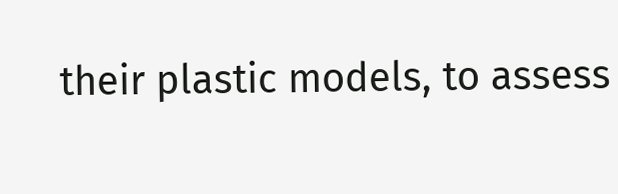their plastic models, to assess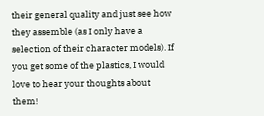their general quality and just see how they assemble (as I only have a selection of their character models). If you get some of the plastics, I would love to hear your thoughts about them!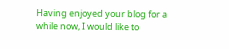Having enjoyed your blog for a while now, I would like to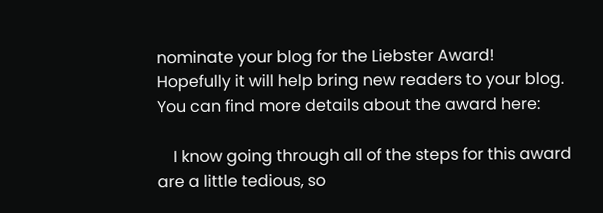nominate your blog for the Liebster Award! Hopefully it will help bring new readers to your blog. You can find more details about the award here:

    I know going through all of the steps for this award are a little tedious, so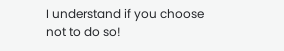I understand if you choose not to do so!